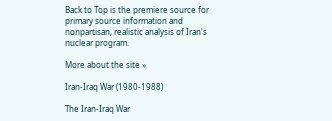Back to Top is the premiere source for primary source information and nonpartisan, realistic analysis of Iran's nuclear program.

More about the site »

Iran-Iraq War (1980-1988)

The Iran-Iraq War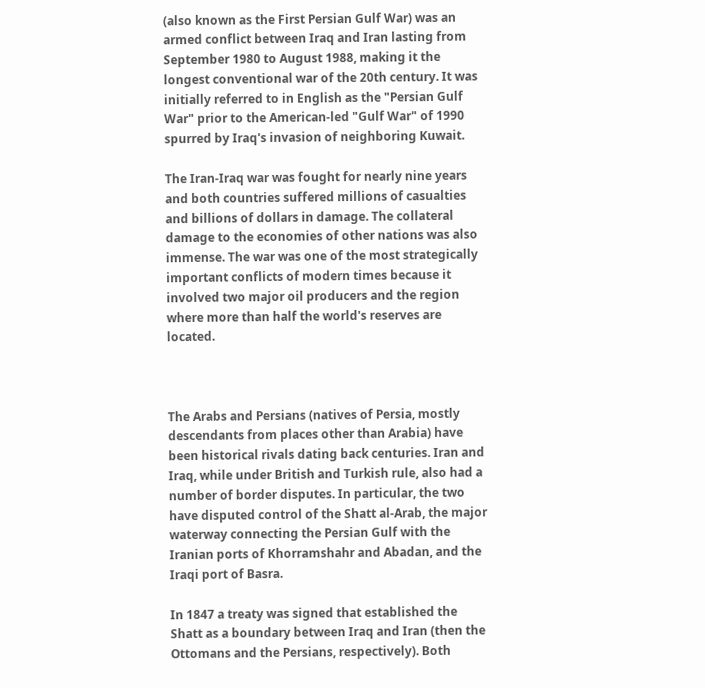(also known as the First Persian Gulf War) was an armed conflict between Iraq and Iran lasting from September 1980 to August 1988, making it the longest conventional war of the 20th century. It was initially referred to in English as the "Persian Gulf War" prior to the American-led "Gulf War" of 1990 spurred by Iraq's invasion of neighboring Kuwait.

The Iran-Iraq war was fought for nearly nine years and both countries suffered millions of casualties and billions of dollars in damage. The collateral damage to the economies of other nations was also immense. The war was one of the most strategically important conflicts of modern times because it involved two major oil producers and the region where more than half the world's reserves are located.



The Arabs and Persians (natives of Persia, mostly descendants from places other than Arabia) have been historical rivals dating back centuries. Iran and Iraq, while under British and Turkish rule, also had a number of border disputes. In particular, the two have disputed control of the Shatt al-Arab, the major waterway connecting the Persian Gulf with the Iranian ports of Khorramshahr and Abadan, and the Iraqi port of Basra.

In 1847 a treaty was signed that established the Shatt as a boundary between Iraq and Iran (then the Ottomans and the Persians, respectively). Both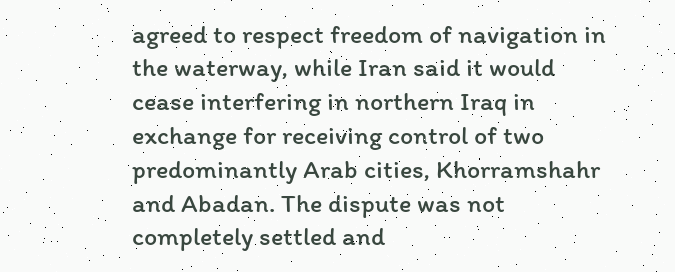agreed to respect freedom of navigation in the waterway, while Iran said it would cease interfering in northern Iraq in exchange for receiving control of two predominantly Arab cities, Khorramshahr and Abadan. The dispute was not completely settled and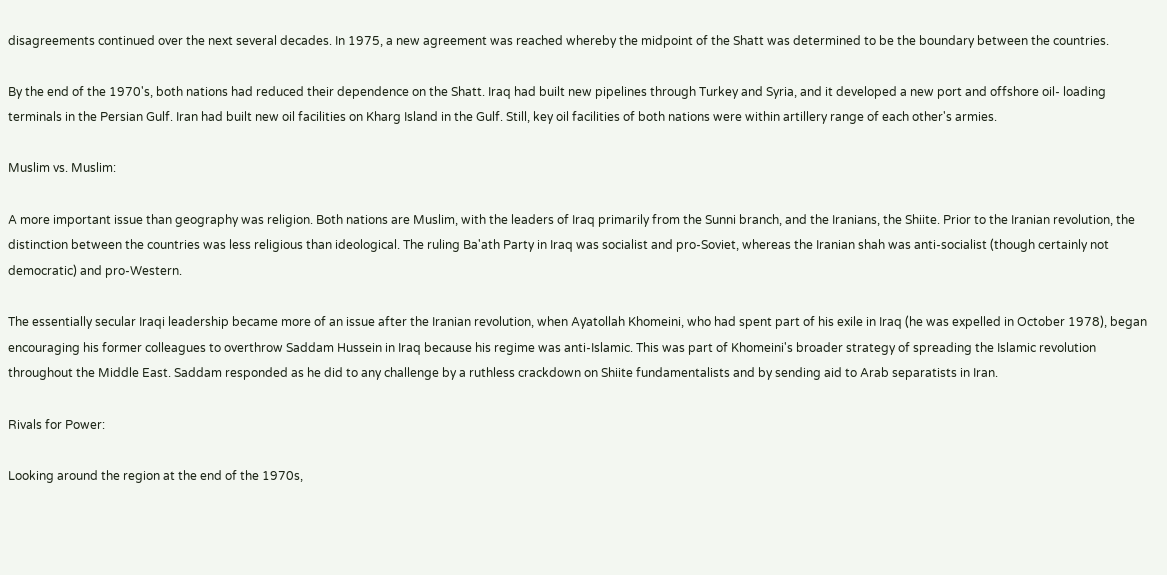disagreements continued over the next several decades. In 1975, a new agreement was reached whereby the midpoint of the Shatt was determined to be the boundary between the countries.

By the end of the 1970's, both nations had reduced their dependence on the Shatt. Iraq had built new pipelines through Turkey and Syria, and it developed a new port and offshore oil- loading terminals in the Persian Gulf. Iran had built new oil facilities on Kharg Island in the Gulf. Still, key oil facilities of both nations were within artillery range of each other's armies.

Muslim vs. Muslim:

A more important issue than geography was religion. Both nations are Muslim, with the leaders of Iraq primarily from the Sunni branch, and the Iranians, the Shiite. Prior to the Iranian revolution, the distinction between the countries was less religious than ideological. The ruling Ba'ath Party in Iraq was socialist and pro-Soviet, whereas the Iranian shah was anti-socialist (though certainly not democratic) and pro-Western.

The essentially secular Iraqi leadership became more of an issue after the Iranian revolution, when Ayatollah Khomeini, who had spent part of his exile in Iraq (he was expelled in October 1978), began encouraging his former colleagues to overthrow Saddam Hussein in Iraq because his regime was anti-Islamic. This was part of Khomeini's broader strategy of spreading the Islamic revolution throughout the Middle East. Saddam responded as he did to any challenge by a ruthless crackdown on Shiite fundamentalists and by sending aid to Arab separatists in Iran.

Rivals for Power:

Looking around the region at the end of the 1970s,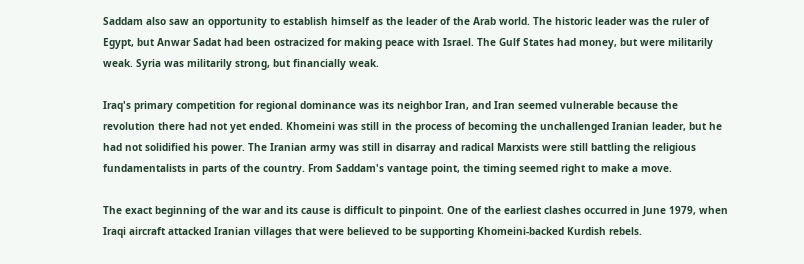Saddam also saw an opportunity to establish himself as the leader of the Arab world. The historic leader was the ruler of Egypt, but Anwar Sadat had been ostracized for making peace with Israel. The Gulf States had money, but were militarily weak. Syria was militarily strong, but financially weak.

Iraq's primary competition for regional dominance was its neighbor Iran, and Iran seemed vulnerable because the revolution there had not yet ended. Khomeini was still in the process of becoming the unchallenged Iranian leader, but he had not solidified his power. The Iranian army was still in disarray and radical Marxists were still battling the religious fundamentalists in parts of the country. From Saddam's vantage point, the timing seemed right to make a move.

The exact beginning of the war and its cause is difficult to pinpoint. One of the earliest clashes occurred in June 1979, when Iraqi aircraft attacked Iranian villages that were believed to be supporting Khomeini-backed Kurdish rebels.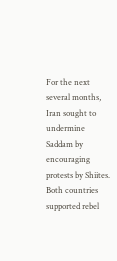For the next several months, Iran sought to undermine Saddam by encouraging protests by Shiites. Both countries supported rebel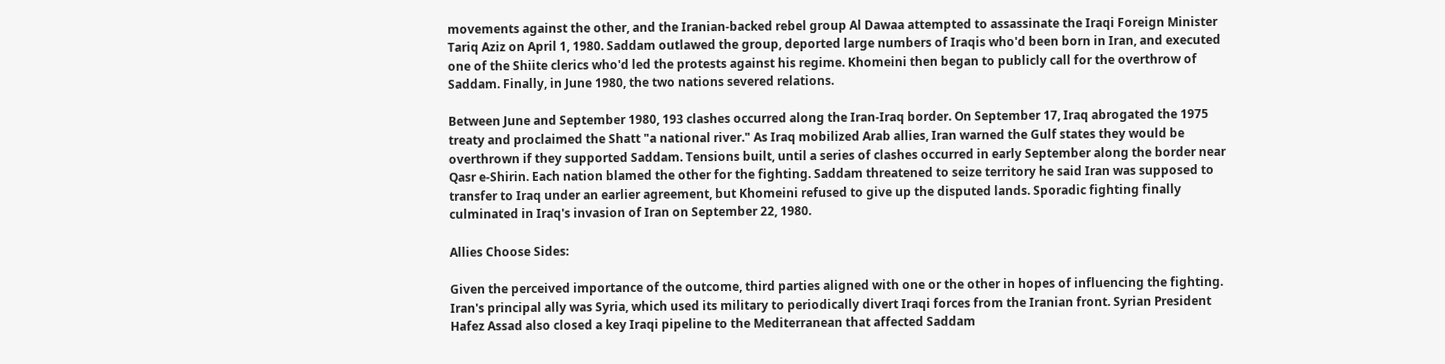movements against the other, and the Iranian-backed rebel group Al Dawaa attempted to assassinate the Iraqi Foreign Minister Tariq Aziz on April 1, 1980. Saddam outlawed the group, deported large numbers of Iraqis who'd been born in Iran, and executed one of the Shiite clerics who'd led the protests against his regime. Khomeini then began to publicly call for the overthrow of Saddam. Finally, in June 1980, the two nations severed relations.

Between June and September 1980, 193 clashes occurred along the Iran-Iraq border. On September 17, Iraq abrogated the 1975 treaty and proclaimed the Shatt "a national river." As Iraq mobilized Arab allies, Iran warned the Gulf states they would be overthrown if they supported Saddam. Tensions built, until a series of clashes occurred in early September along the border near Qasr e-Shirin. Each nation blamed the other for the fighting. Saddam threatened to seize territory he said Iran was supposed to transfer to Iraq under an earlier agreement, but Khomeini refused to give up the disputed lands. Sporadic fighting finally culminated in Iraq's invasion of Iran on September 22, 1980.

Allies Choose Sides:

Given the perceived importance of the outcome, third parties aligned with one or the other in hopes of influencing the fighting. Iran's principal ally was Syria, which used its military to periodically divert Iraqi forces from the Iranian front. Syrian President Hafez Assad also closed a key Iraqi pipeline to the Mediterranean that affected Saddam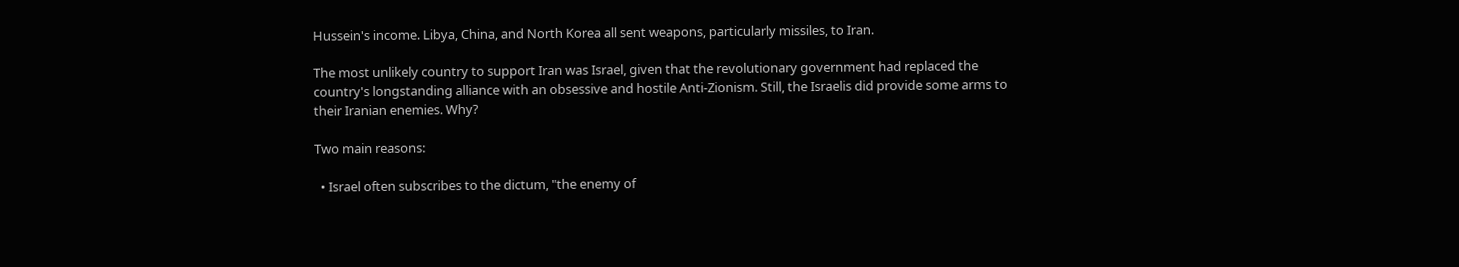Hussein's income. Libya, China, and North Korea all sent weapons, particularly missiles, to Iran.

The most unlikely country to support Iran was Israel, given that the revolutionary government had replaced the country's longstanding alliance with an obsessive and hostile Anti-Zionism. Still, the Israelis did provide some arms to their Iranian enemies. Why?

Two main reasons:

  • Israel often subscribes to the dictum, "the enemy of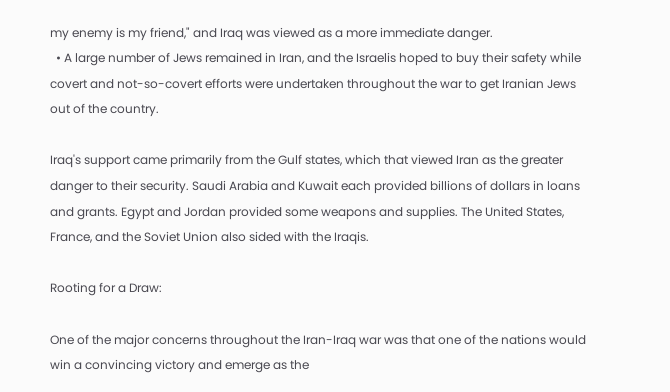my enemy is my friend," and Iraq was viewed as a more immediate danger.
  • A large number of Jews remained in Iran, and the Israelis hoped to buy their safety while covert and not-so-covert efforts were undertaken throughout the war to get Iranian Jews out of the country.

Iraq's support came primarily from the Gulf states, which that viewed Iran as the greater danger to their security. Saudi Arabia and Kuwait each provided billions of dollars in loans and grants. Egypt and Jordan provided some weapons and supplies. The United States, France, and the Soviet Union also sided with the Iraqis.

Rooting for a Draw:

One of the major concerns throughout the Iran-Iraq war was that one of the nations would win a convincing victory and emerge as the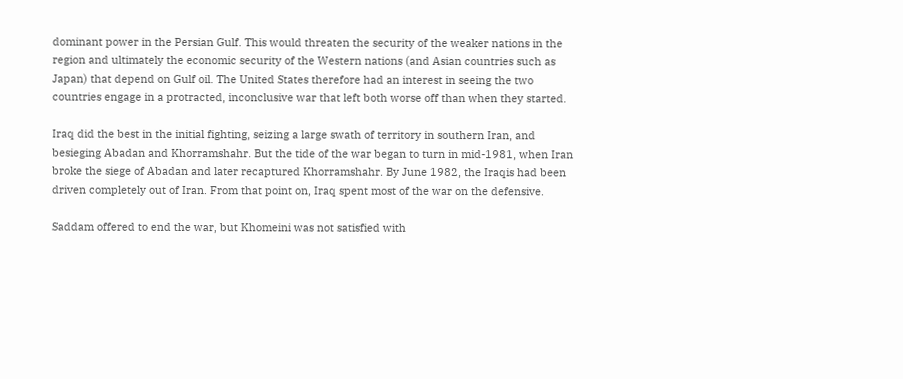dominant power in the Persian Gulf. This would threaten the security of the weaker nations in the region and ultimately the economic security of the Western nations (and Asian countries such as Japan) that depend on Gulf oil. The United States therefore had an interest in seeing the two countries engage in a protracted, inconclusive war that left both worse off than when they started.

Iraq did the best in the initial fighting, seizing a large swath of territory in southern Iran, and besieging Abadan and Khorramshahr. But the tide of the war began to turn in mid-1981, when Iran broke the siege of Abadan and later recaptured Khorramshahr. By June 1982, the Iraqis had been driven completely out of Iran. From that point on, Iraq spent most of the war on the defensive.

Saddam offered to end the war, but Khomeini was not satisfied with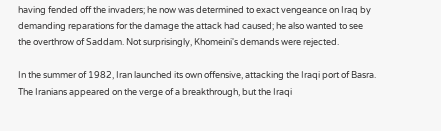having fended off the invaders; he now was determined to exact vengeance on Iraq by demanding reparations for the damage the attack had caused; he also wanted to see the overthrow of Saddam. Not surprisingly, Khomeini's demands were rejected.

In the summer of 1982, Iran launched its own offensive, attacking the Iraqi port of Basra. The Iranians appeared on the verge of a breakthrough, but the Iraqi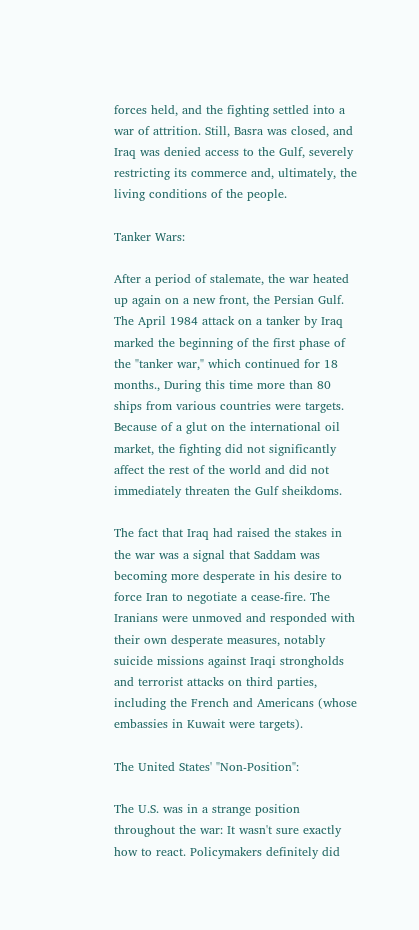forces held, and the fighting settled into a war of attrition. Still, Basra was closed, and Iraq was denied access to the Gulf, severely restricting its commerce and, ultimately, the living conditions of the people.

Tanker Wars:

After a period of stalemate, the war heated up again on a new front, the Persian Gulf. The April 1984 attack on a tanker by Iraq marked the beginning of the first phase of the "tanker war," which continued for 18 months., During this time more than 80 ships from various countries were targets. Because of a glut on the international oil market, the fighting did not significantly affect the rest of the world and did not immediately threaten the Gulf sheikdoms.

The fact that Iraq had raised the stakes in the war was a signal that Saddam was becoming more desperate in his desire to force Iran to negotiate a cease-fire. The Iranians were unmoved and responded with their own desperate measures, notably suicide missions against Iraqi strongholds and terrorist attacks on third parties, including the French and Americans (whose embassies in Kuwait were targets).

The United States' "Non-Position":

The U.S. was in a strange position throughout the war: It wasn't sure exactly how to react. Policymakers definitely did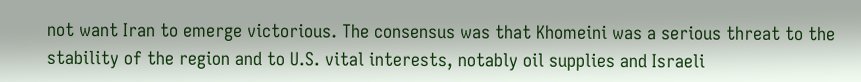not want Iran to emerge victorious. The consensus was that Khomeini was a serious threat to the stability of the region and to U.S. vital interests, notably oil supplies and Israeli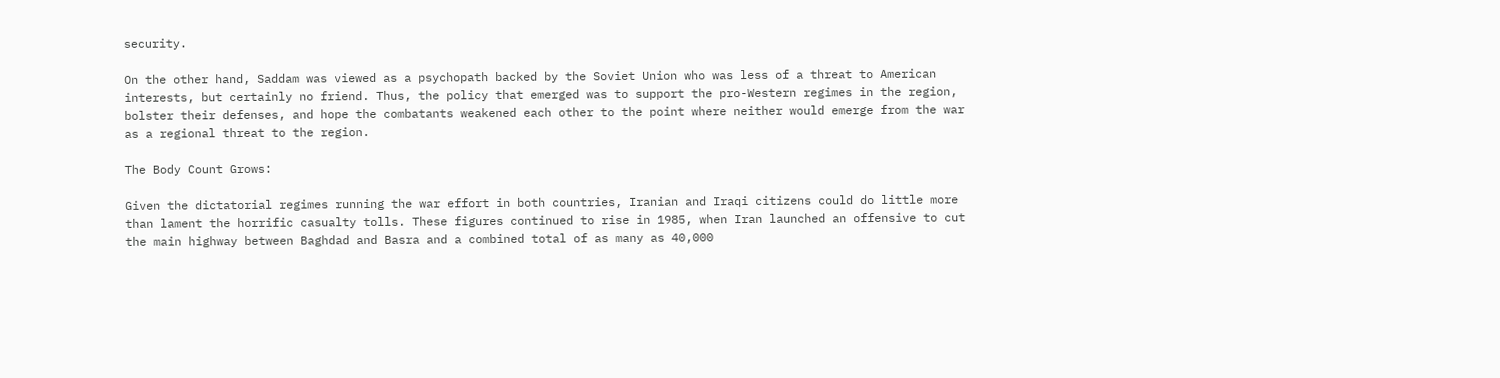security.

On the other hand, Saddam was viewed as a psychopath backed by the Soviet Union who was less of a threat to American interests, but certainly no friend. Thus, the policy that emerged was to support the pro-Western regimes in the region, bolster their defenses, and hope the combatants weakened each other to the point where neither would emerge from the war as a regional threat to the region.

The Body Count Grows:

Given the dictatorial regimes running the war effort in both countries, Iranian and Iraqi citizens could do little more than lament the horrific casualty tolls. These figures continued to rise in 1985, when Iran launched an offensive to cut the main highway between Baghdad and Basra and a combined total of as many as 40,000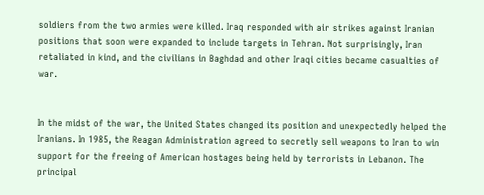soldiers from the two armies were killed. Iraq responded with air strikes against Iranian positions that soon were expanded to include targets in Tehran. Not surprisingly, Iran retaliated in kind, and the civilians in Baghdad and other Iraqi cities became casualties of war.


In the midst of the war, the United States changed its position and unexpectedly helped the Iranians. In 1985, the Reagan Administration agreed to secretly sell weapons to Iran to win support for the freeing of American hostages being held by terrorists in Lebanon. The principal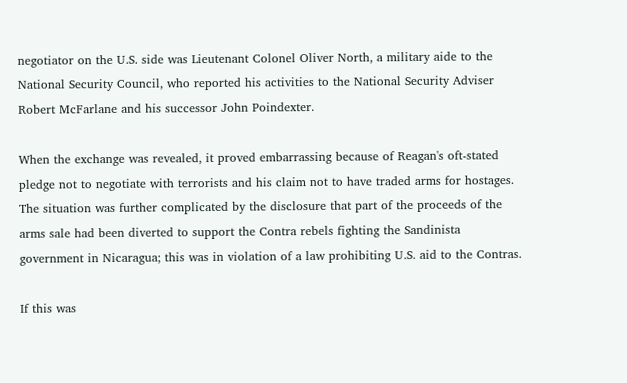negotiator on the U.S. side was Lieutenant Colonel Oliver North, a military aide to the National Security Council, who reported his activities to the National Security Adviser Robert McFarlane and his successor John Poindexter.

When the exchange was revealed, it proved embarrassing because of Reagan's oft-stated pledge not to negotiate with terrorists and his claim not to have traded arms for hostages. The situation was further complicated by the disclosure that part of the proceeds of the arms sale had been diverted to support the Contra rebels fighting the Sandinista government in Nicaragua; this was in violation of a law prohibiting U.S. aid to the Contras.

If this was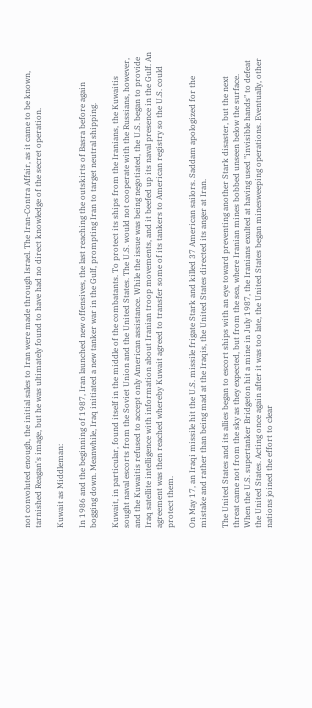not convoluted enough, the initial sales to Iran were made through Israel. The Iran-Contra Affair, as it came to be known, tarnished Reagan's image, but he was ultimately found to have had no direct knowledge of the secret operation.

Kuwait as Middleman:

In 1986 and the beginning of 1987, Iran launched new offensives, the last reaching the outskirts of Basra before again bogging down. Meanwhile, Iraq initiated a new tanker war in the Gulf, prompting Iran to target neutral shipping.

Kuwait, in particular, found itself in the middle of the combatants. To protect its ships from the Iranians, the Kuwaitis sought naval escorts from the Soviet Union and the United States. The U.S. would not cooperate with the Russians, however, and the Kuwaitis refused to accept only American assistance. While the issue was being negotiated, the U.S. began to provide Iraq satellite intelligence with information about Iranian troop movements, and it beefed up its naval presence in the Gulf. An agreement was then reached whereby Kuwait agreed to transfer some of its tankers to American registry so the U.S. could protect them.

On May 17, an Iraqi missile hit the U.S. missile frigate Stark and killed 37 American sailors. Saddam apologized for the mistake and rather than being mad at the Iraqis, the United States directed its anger at Iran.

The United States and its allies began to escort ships with an eye toward preventing another Stark disaster, but the next threat came not from the sky as they expected, but from the sea, where Iranian mines bobbed unseen below the surface. When the U.S. supertanker Bridgeton hit a mine in July 1987, the Iranians exulted at having used "invisible hands" to defeat the United States. Acting once again after it was too late, the United States began minesweeping operations. Eventually, other nations joined the effort to clear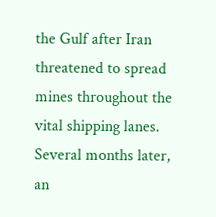the Gulf after Iran threatened to spread mines throughout the vital shipping lanes. Several months later, an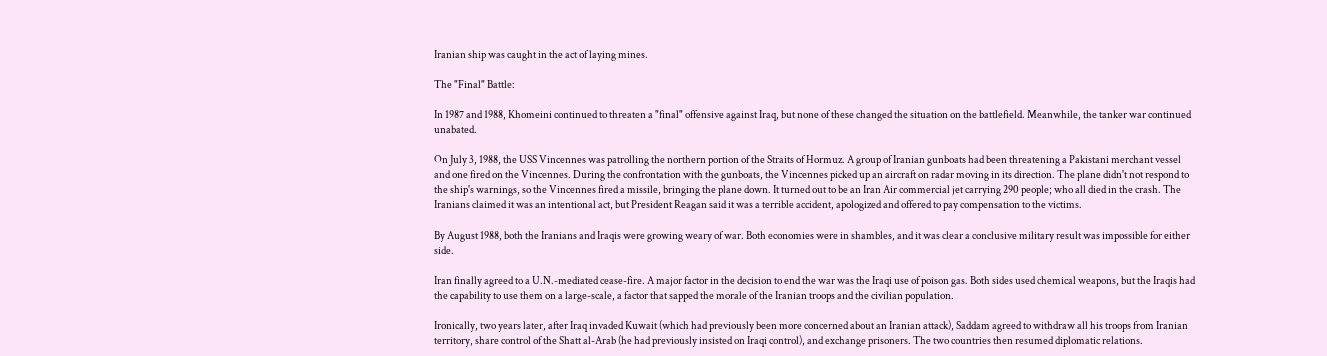Iranian ship was caught in the act of laying mines.

The "Final" Battle:

In 1987 and 1988, Khomeini continued to threaten a "final" offensive against Iraq, but none of these changed the situation on the battlefield. Meanwhile, the tanker war continued unabated.

On July 3, 1988, the USS Vincennes was patrolling the northern portion of the Straits of Hormuz. A group of Iranian gunboats had been threatening a Pakistani merchant vessel and one fired on the Vincennes. During the confrontation with the gunboats, the Vincennes picked up an aircraft on radar moving in its direction. The plane didn't not respond to the ship's warnings, so the Vincennes fired a missile, bringing the plane down. It turned out to be an Iran Air commercial jet carrying 290 people; who all died in the crash. The Iranians claimed it was an intentional act, but President Reagan said it was a terrible accident, apologized and offered to pay compensation to the victims.

By August 1988, both the Iranians and Iraqis were growing weary of war. Both economies were in shambles, and it was clear a conclusive military result was impossible for either side.

Iran finally agreed to a U.N.-mediated cease-fire. A major factor in the decision to end the war was the Iraqi use of poison gas. Both sides used chemical weapons, but the Iraqis had the capability to use them on a large-scale, a factor that sapped the morale of the Iranian troops and the civilian population.

Ironically, two years later, after Iraq invaded Kuwait (which had previously been more concerned about an Iranian attack), Saddam agreed to withdraw all his troops from Iranian territory, share control of the Shatt al-Arab (he had previously insisted on Iraqi control), and exchange prisoners. The two countries then resumed diplomatic relations.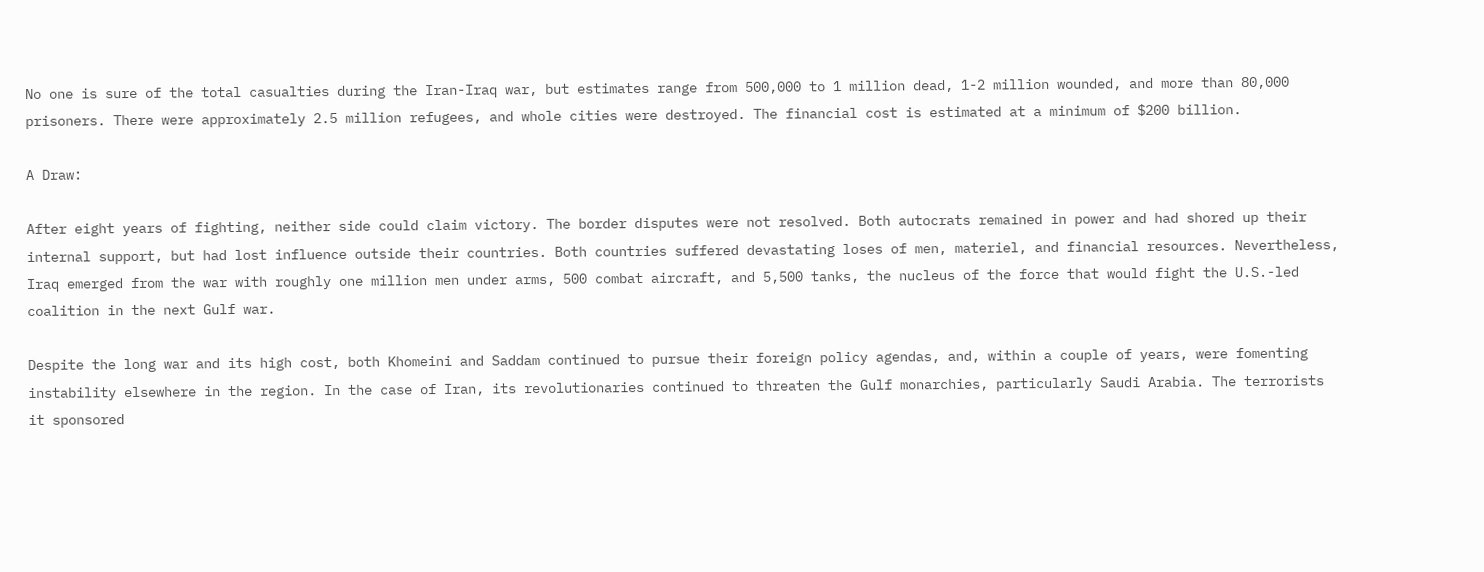No one is sure of the total casualties during the Iran-Iraq war, but estimates range from 500,000 to 1 million dead, 1-2 million wounded, and more than 80,000 prisoners. There were approximately 2.5 million refugees, and whole cities were destroyed. The financial cost is estimated at a minimum of $200 billion.

A Draw:

After eight years of fighting, neither side could claim victory. The border disputes were not resolved. Both autocrats remained in power and had shored up their internal support, but had lost influence outside their countries. Both countries suffered devastating loses of men, materiel, and financial resources. Nevertheless, Iraq emerged from the war with roughly one million men under arms, 500 combat aircraft, and 5,500 tanks, the nucleus of the force that would fight the U.S.-led coalition in the next Gulf war.

Despite the long war and its high cost, both Khomeini and Saddam continued to pursue their foreign policy agendas, and, within a couple of years, were fomenting instability elsewhere in the region. In the case of Iran, its revolutionaries continued to threaten the Gulf monarchies, particularly Saudi Arabia. The terrorists it sponsored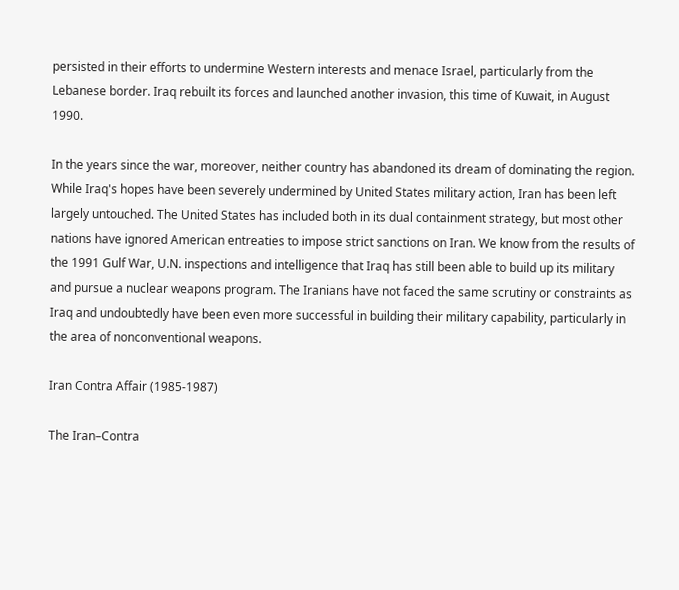persisted in their efforts to undermine Western interests and menace Israel, particularly from the Lebanese border. Iraq rebuilt its forces and launched another invasion, this time of Kuwait, in August 1990.

In the years since the war, moreover, neither country has abandoned its dream of dominating the region. While Iraq's hopes have been severely undermined by United States military action, Iran has been left largely untouched. The United States has included both in its dual containment strategy, but most other nations have ignored American entreaties to impose strict sanctions on Iran. We know from the results of the 1991 Gulf War, U.N. inspections and intelligence that Iraq has still been able to build up its military and pursue a nuclear weapons program. The Iranians have not faced the same scrutiny or constraints as Iraq and undoubtedly have been even more successful in building their military capability, particularly in the area of nonconventional weapons.

Iran Contra Affair (1985-1987)

The Iran–Contra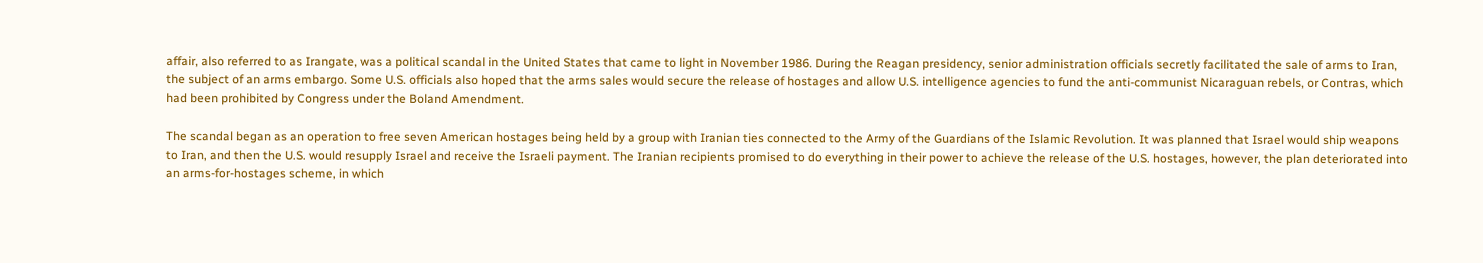affair, also referred to as Irangate, was a political scandal in the United States that came to light in November 1986. During the Reagan presidency, senior administration officials secretly facilitated the sale of arms to Iran, the subject of an arms embargo. Some U.S. officials also hoped that the arms sales would secure the release of hostages and allow U.S. intelligence agencies to fund the anti-communist Nicaraguan rebels, or Contras, which had been prohibited by Congress under the Boland Amendment.

The scandal began as an operation to free seven American hostages being held by a group with Iranian ties connected to the Army of the Guardians of the Islamic Revolution. It was planned that Israel would ship weapons to Iran, and then the U.S. would resupply Israel and receive the Israeli payment. The Iranian recipients promised to do everything in their power to achieve the release of the U.S. hostages, however, the plan deteriorated into an arms-for-hostages scheme, in which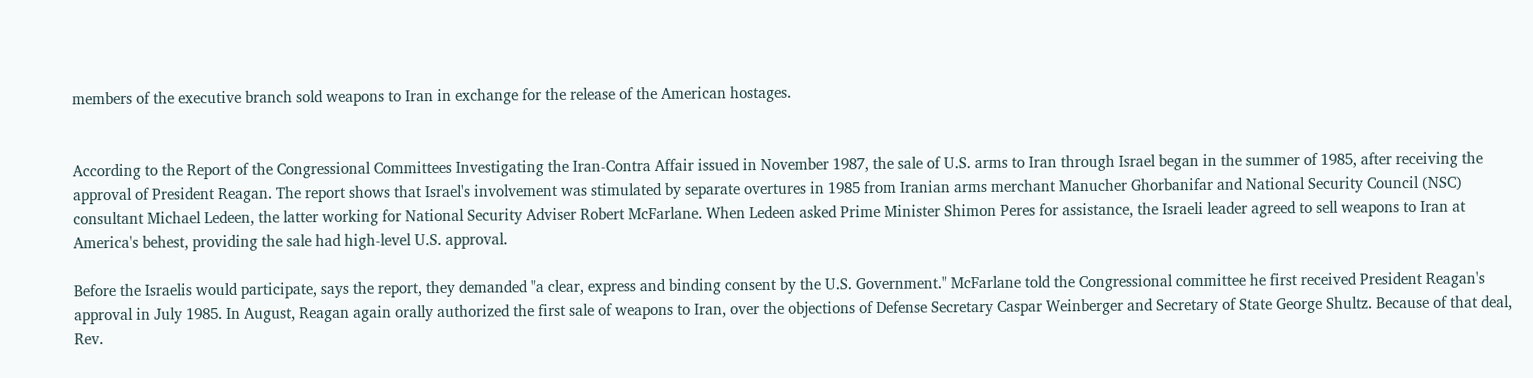members of the executive branch sold weapons to Iran in exchange for the release of the American hostages.


According to the Report of the Congressional Committees Investigating the Iran-Contra Affair issued in November 1987, the sale of U.S. arms to Iran through Israel began in the summer of 1985, after receiving the approval of President Reagan. The report shows that Israel's involvement was stimulated by separate overtures in 1985 from Iranian arms merchant Manucher Ghorbanifar and National Security Council (NSC) consultant Michael Ledeen, the latter working for National Security Adviser Robert McFarlane. When Ledeen asked Prime Minister Shimon Peres for assistance, the Israeli leader agreed to sell weapons to Iran at America's behest, providing the sale had high-level U.S. approval.

Before the Israelis would participate, says the report, they demanded "a clear, express and binding consent by the U.S. Government." McFarlane told the Congressional committee he first received President Reagan's approval in July 1985. In August, Reagan again orally authorized the first sale of weapons to Iran, over the objections of Defense Secretary Caspar Weinberger and Secretary of State George Shultz. Because of that deal, Rev.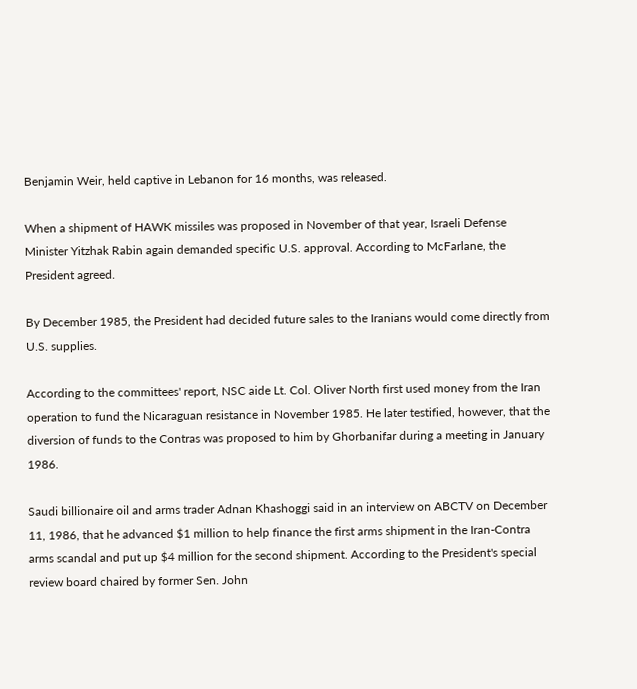Benjamin Weir, held captive in Lebanon for 16 months, was released.

When a shipment of HAWK missiles was proposed in November of that year, Israeli Defense Minister Yitzhak Rabin again demanded specific U.S. approval. According to McFarlane, the President agreed.

By December 1985, the President had decided future sales to the Iranians would come directly from U.S. supplies.

According to the committees' report, NSC aide Lt. Col. Oliver North first used money from the Iran operation to fund the Nicaraguan resistance in November 1985. He later testified, however, that the diversion of funds to the Contras was proposed to him by Ghorbanifar during a meeting in January 1986.

Saudi billionaire oil and arms trader Adnan Khashoggi said in an interview on ABCTV on December 11, 1986, that he advanced $1 million to help finance the first arms shipment in the Iran-Contra arms scandal and put up $4 million for the second shipment. According to the President's special review board chaired by former Sen. John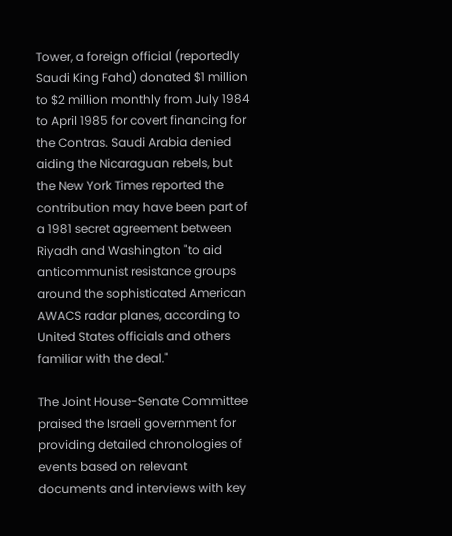Tower, a foreign official (reportedly Saudi King Fahd) donated $1 million to $2 million monthly from July 1984 to April 1985 for covert financing for the Contras. Saudi Arabia denied aiding the Nicaraguan rebels, but the New York Times reported the contribution may have been part of a 1981 secret agreement between Riyadh and Washington "to aid anticommunist resistance groups around the sophisticated American AWACS radar planes, according to United States officials and others familiar with the deal."

The Joint House-Senate Committee praised the Israeli government for providing detailed chronologies of events based on relevant documents and interviews with key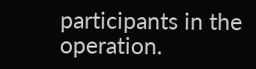participants in the operation.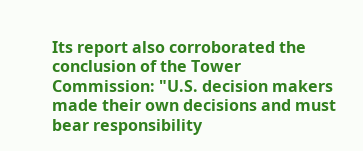Its report also corroborated the conclusion of the Tower Commission: "U.S. decision makers made their own decisions and must bear responsibility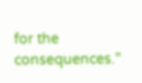for the consequences."